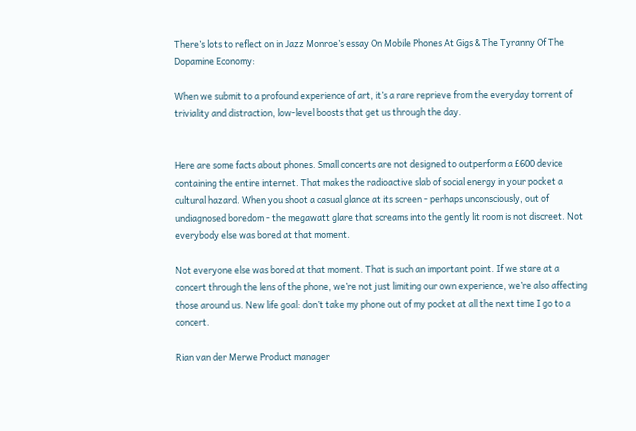There’s lots to reflect on in Jazz Monroe’s essay On Mobile Phones At Gigs & The Tyranny Of The Dopamine Economy:

When we submit to a profound experience of art, it’s a rare reprieve from the everyday torrent of triviality and distraction, low-level boosts that get us through the day.


Here are some facts about phones. Small concerts are not designed to outperform a £600 device containing the entire internet. That makes the radioactive slab of social energy in your pocket a cultural hazard. When you shoot a casual glance at its screen - perhaps unconsciously, out of undiagnosed boredom - the megawatt glare that screams into the gently lit room is not discreet. Not everybody else was bored at that moment.

Not everyone else was bored at that moment. That is such an important point. If we stare at a concert through the lens of the phone, we’re not just limiting our own experience, we’re also affecting those around us. New life goal: don’t take my phone out of my pocket at all the next time I go to a concert.

Rian van der Merwe Product manager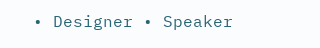• Designer • Speaker